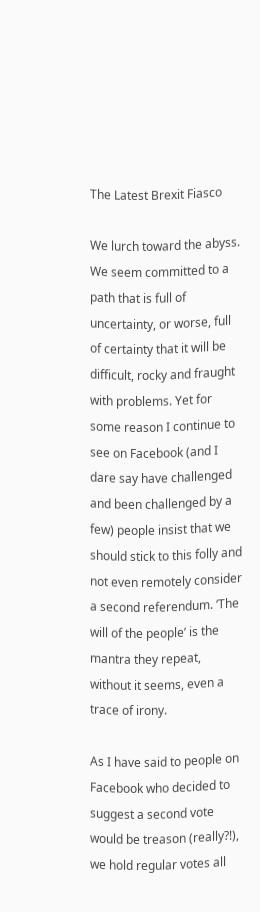The Latest Brexit Fiasco

We lurch toward the abyss. We seem committed to a path that is full of uncertainty, or worse, full of certainty that it will be difficult, rocky and fraught with problems. Yet for some reason I continue to see on Facebook (and I dare say have challenged and been challenged by a few) people insist that we should stick to this folly and not even remotely consider a second referendum. ‘The will of the people’ is the mantra they repeat, without it seems, even a trace of irony.

As I have said to people on Facebook who decided to suggest a second vote would be treason (really?!), we hold regular votes all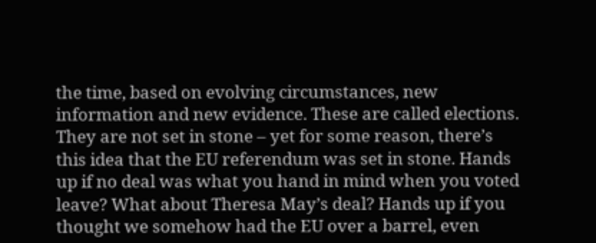the time, based on evolving circumstances, new information and new evidence. These are called elections. They are not set in stone – yet for some reason, there’s this idea that the EU referendum was set in stone. Hands up if no deal was what you hand in mind when you voted leave? What about Theresa May’s deal? Hands up if you thought we somehow had the EU over a barrel, even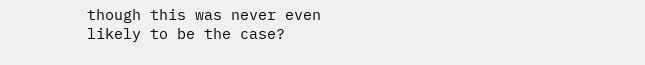though this was never even likely to be the case?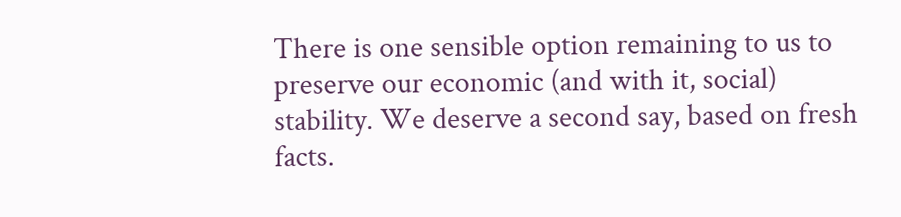There is one sensible option remaining to us to preserve our economic (and with it, social) stability. We deserve a second say, based on fresh facts.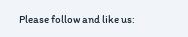Please follow and like us: